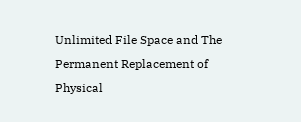Unlimited File Space and The Permanent Replacement of Physical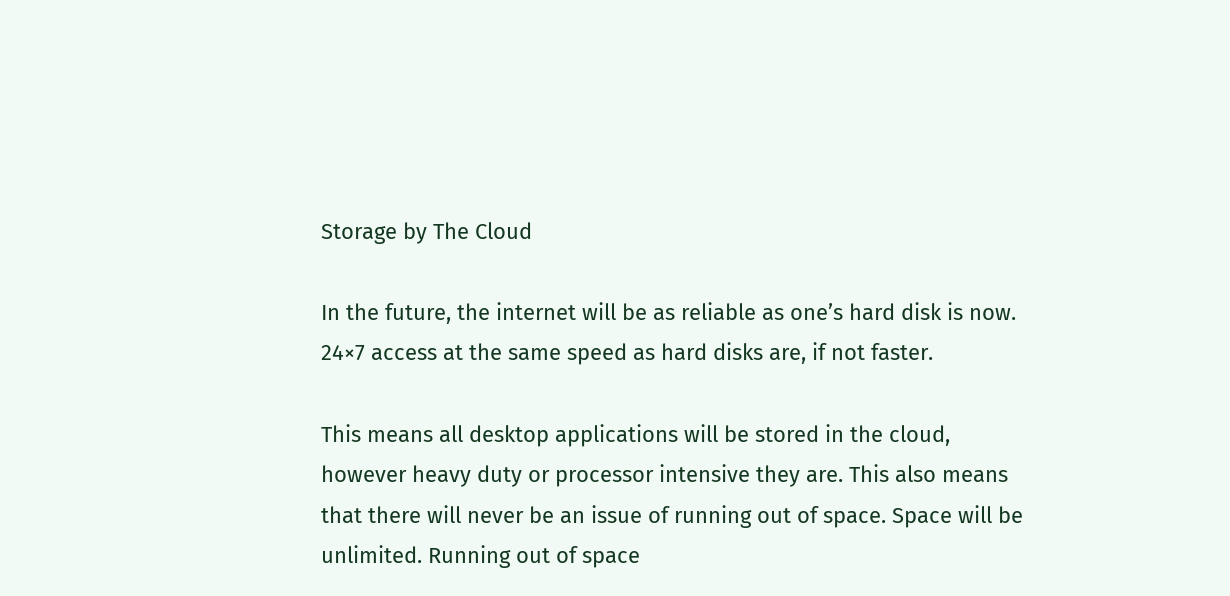Storage by The Cloud

In the future, the internet will be as reliable as one’s hard disk is now. 24×7 access at the same speed as hard disks are, if not faster.

This means all desktop applications will be stored in the cloud, however heavy duty or processor intensive they are. This also means that there will never be an issue of running out of space. Space will be unlimited. Running out of space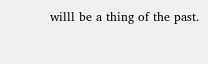willl be a thing of the past.